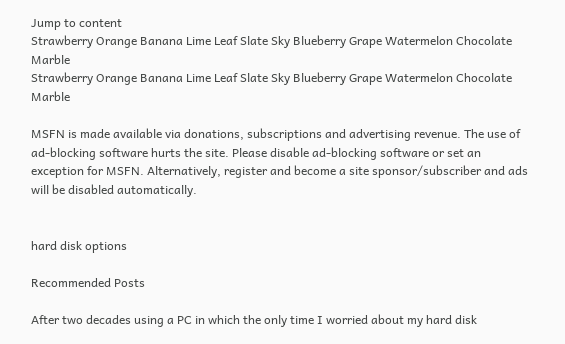Jump to content
Strawberry Orange Banana Lime Leaf Slate Sky Blueberry Grape Watermelon Chocolate Marble
Strawberry Orange Banana Lime Leaf Slate Sky Blueberry Grape Watermelon Chocolate Marble

MSFN is made available via donations, subscriptions and advertising revenue. The use of ad-blocking software hurts the site. Please disable ad-blocking software or set an exception for MSFN. Alternatively, register and become a site sponsor/subscriber and ads will be disabled automatically.


hard disk options

Recommended Posts

After two decades using a PC in which the only time I worried about my hard disk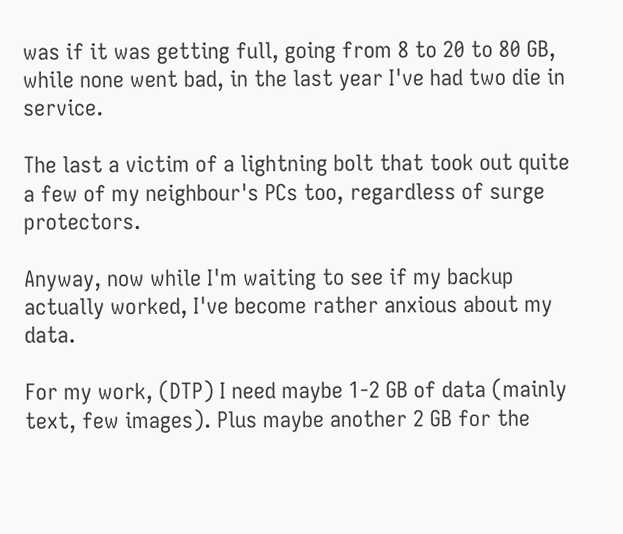was if it was getting full, going from 8 to 20 to 80 GB, while none went bad, in the last year I've had two die in service.

The last a victim of a lightning bolt that took out quite a few of my neighbour's PCs too, regardless of surge protectors.

Anyway, now while I'm waiting to see if my backup actually worked, I've become rather anxious about my data.

For my work, (DTP) I need maybe 1-2 GB of data (mainly text, few images). Plus maybe another 2 GB for the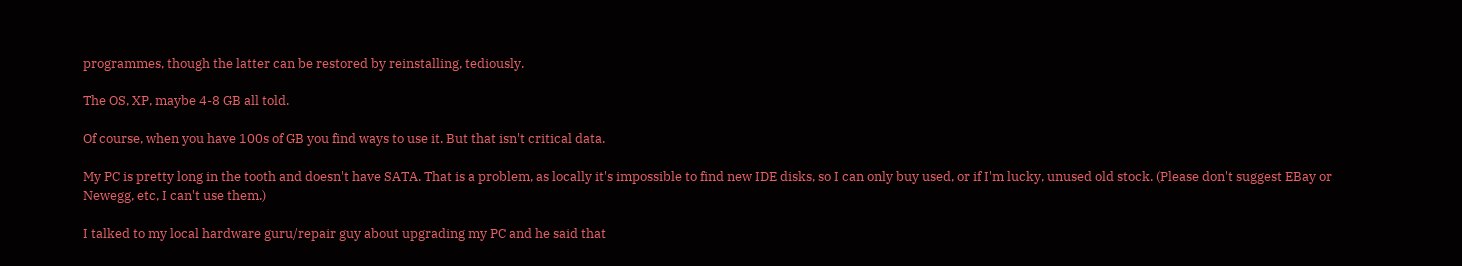programmes, though the latter can be restored by reinstalling, tediously.

The OS, XP, maybe 4-8 GB all told.

Of course, when you have 100s of GB you find ways to use it. But that isn't critical data.

My PC is pretty long in the tooth and doesn't have SATA. That is a problem, as locally it's impossible to find new IDE disks, so I can only buy used, or if I'm lucky, unused old stock. (Please don't suggest EBay or Newegg, etc, I can't use them.)

I talked to my local hardware guru/repair guy about upgrading my PC and he said that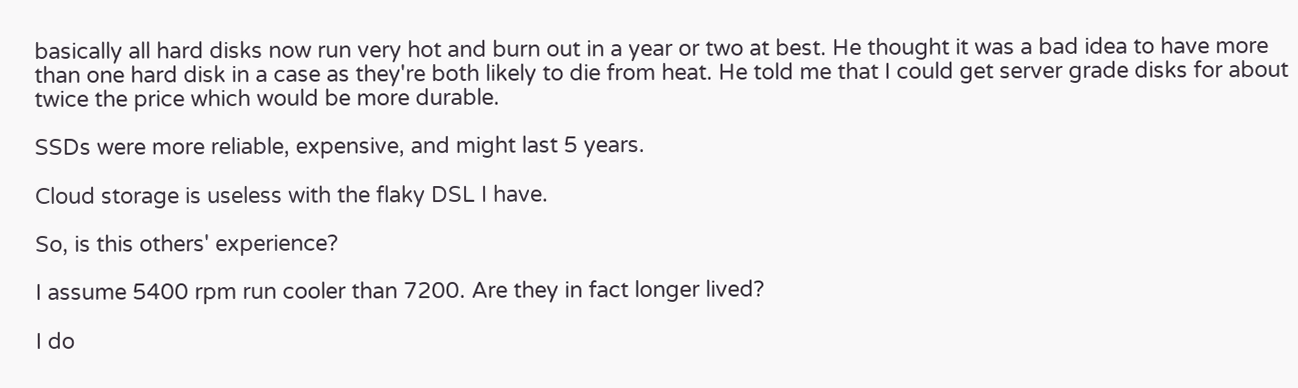basically all hard disks now run very hot and burn out in a year or two at best. He thought it was a bad idea to have more than one hard disk in a case as they're both likely to die from heat. He told me that I could get server grade disks for about twice the price which would be more durable.

SSDs were more reliable, expensive, and might last 5 years.

Cloud storage is useless with the flaky DSL I have.

So, is this others' experience?

I assume 5400 rpm run cooler than 7200. Are they in fact longer lived?

I do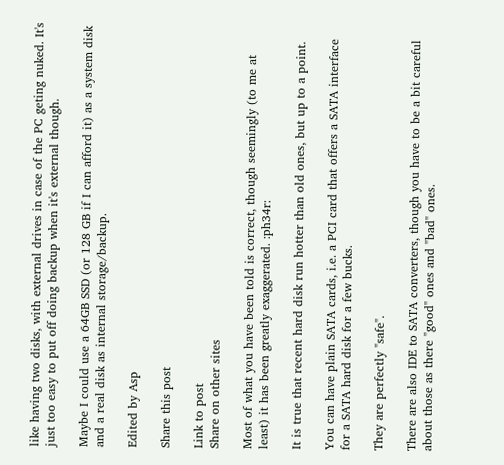like having two disks, with external drives in case of the PC geting nuked. It's just too easy to put off doing backup when it's external though.

Maybe I could use a 64GB SSD (or 128 GB if I can afford it) as a system disk and a real disk as internal storage/backup.

Edited by Asp

Share this post

Link to post
Share on other sites

Most of what you have been told is correct, though seemingly (to me at least) it has been greatly exaggerated. :ph34r:

It is true that recent hard disk run hotter than old ones, but up to a point.

You can have plain SATA cards, i.e. a PCI card that offers a SATA interface for a SATA hard disk for a few bucks.

They are perfectly "safe".

There are also IDE to SATA converters, though you have to be a bit careful about those as there "good" ones and "bad" ones.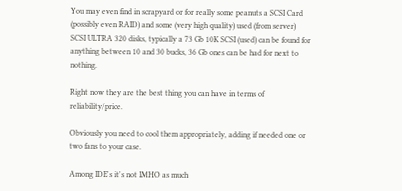You may even find in scrapyard or for really some peanuts a SCSI Card (possibly even RAID) and some (very high quality) used (from server) SCSI ULTRA 320 disks, typically a 73 Gb 10K SCSI (used) can be found for anything between 10 and 30 bucks, 36 Gb ones can be had for next to nothing.

Right now they are the best thing you can have in terms of reliability/price.

Obviously you need to cool them appropriately, adding if needed one or two fans to your case.

Among IDE's it's not IMHO as much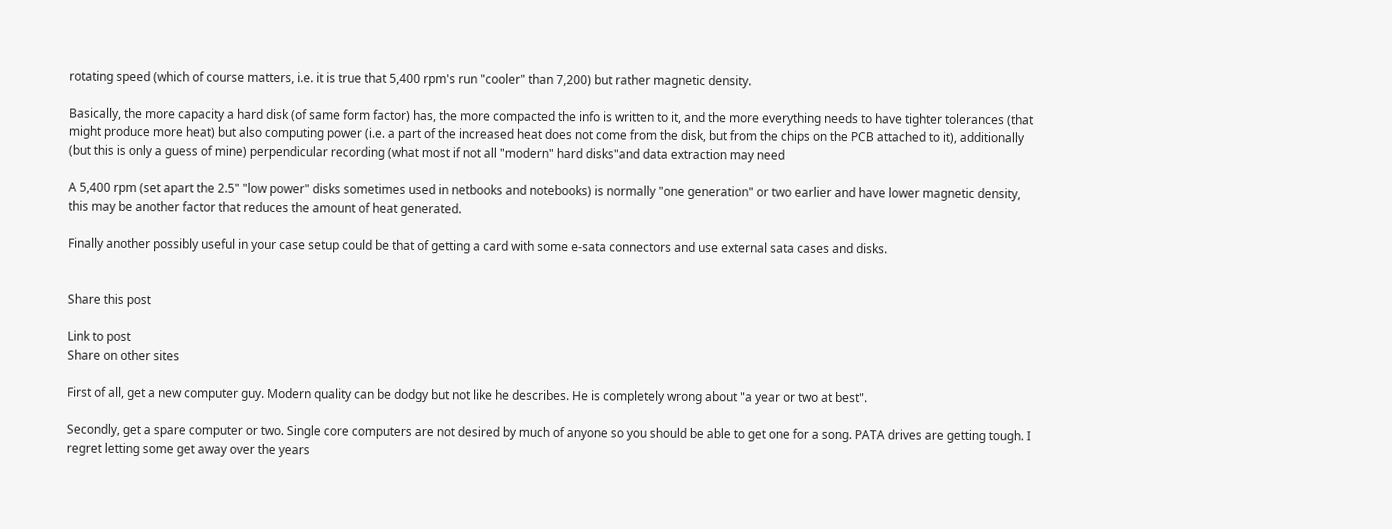rotating speed (which of course matters, i.e. it is true that 5,400 rpm's run "cooler" than 7,200) but rather magnetic density.

Basically, the more capacity a hard disk (of same form factor) has, the more compacted the info is written to it, and the more everything needs to have tighter tolerances (that might produce more heat) but also computing power (i.e. a part of the increased heat does not come from the disk, but from the chips on the PCB attached to it), additionally (but this is only a guess of mine) perpendicular recording (what most if not all "modern" hard disks"and data extraction may need

A 5,400 rpm (set apart the 2.5" "low power" disks sometimes used in netbooks and notebooks) is normally "one generation" or two earlier and have lower magnetic density, this may be another factor that reduces the amount of heat generated.

Finally another possibly useful in your case setup could be that of getting a card with some e-sata connectors and use external sata cases and disks.


Share this post

Link to post
Share on other sites

First of all, get a new computer guy. Modern quality can be dodgy but not like he describes. He is completely wrong about "a year or two at best".

Secondly, get a spare computer or two. Single core computers are not desired by much of anyone so you should be able to get one for a song. PATA drives are getting tough. I regret letting some get away over the years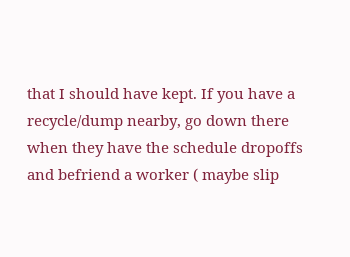that I should have kept. If you have a recycle/dump nearby, go down there when they have the schedule dropoffs and befriend a worker ( maybe slip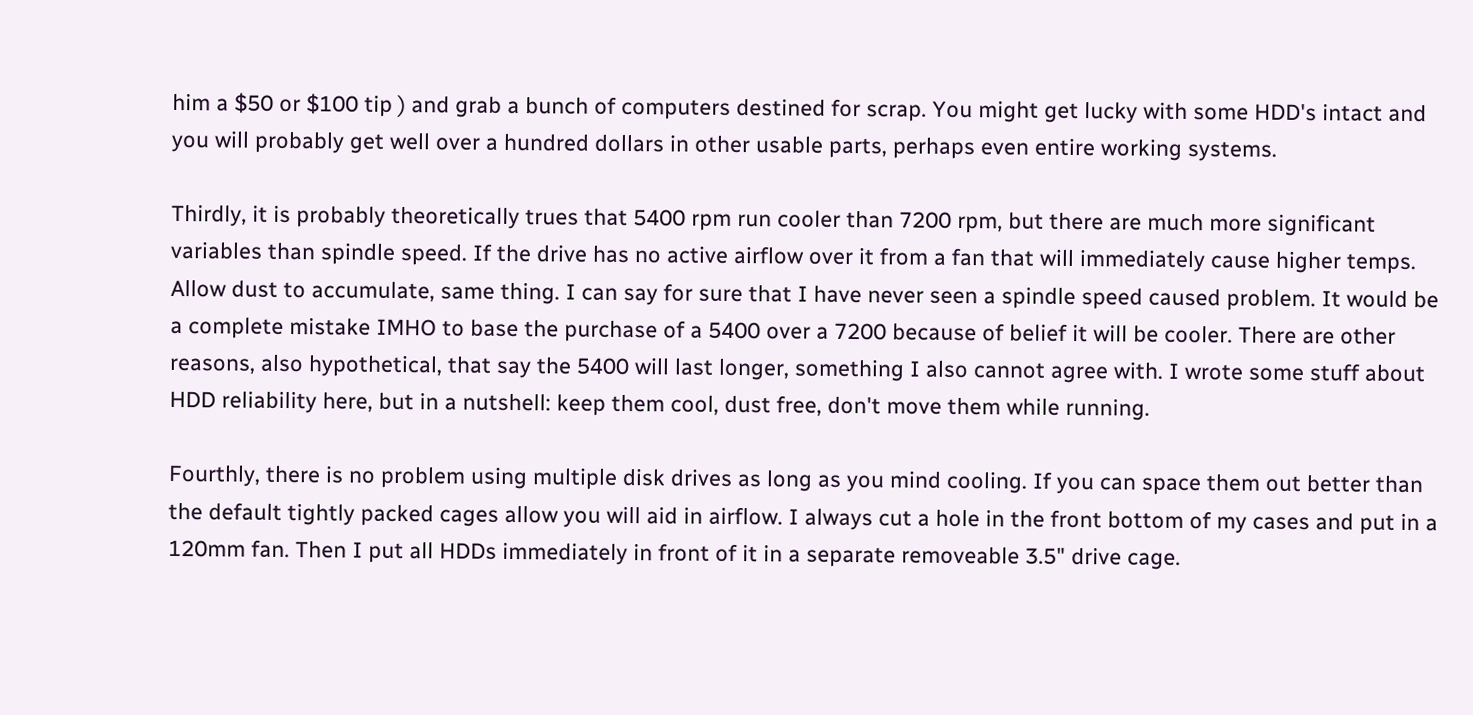him a $50 or $100 tip ) and grab a bunch of computers destined for scrap. You might get lucky with some HDD's intact and you will probably get well over a hundred dollars in other usable parts, perhaps even entire working systems.

Thirdly, it is probably theoretically trues that 5400 rpm run cooler than 7200 rpm, but there are much more significant variables than spindle speed. If the drive has no active airflow over it from a fan that will immediately cause higher temps. Allow dust to accumulate, same thing. I can say for sure that I have never seen a spindle speed caused problem. It would be a complete mistake IMHO to base the purchase of a 5400 over a 7200 because of belief it will be cooler. There are other reasons, also hypothetical, that say the 5400 will last longer, something I also cannot agree with. I wrote some stuff about HDD reliability here, but in a nutshell: keep them cool, dust free, don't move them while running.

Fourthly, there is no problem using multiple disk drives as long as you mind cooling. If you can space them out better than the default tightly packed cages allow you will aid in airflow. I always cut a hole in the front bottom of my cases and put in a 120mm fan. Then I put all HDDs immediately in front of it in a separate removeable 3.5" drive cage.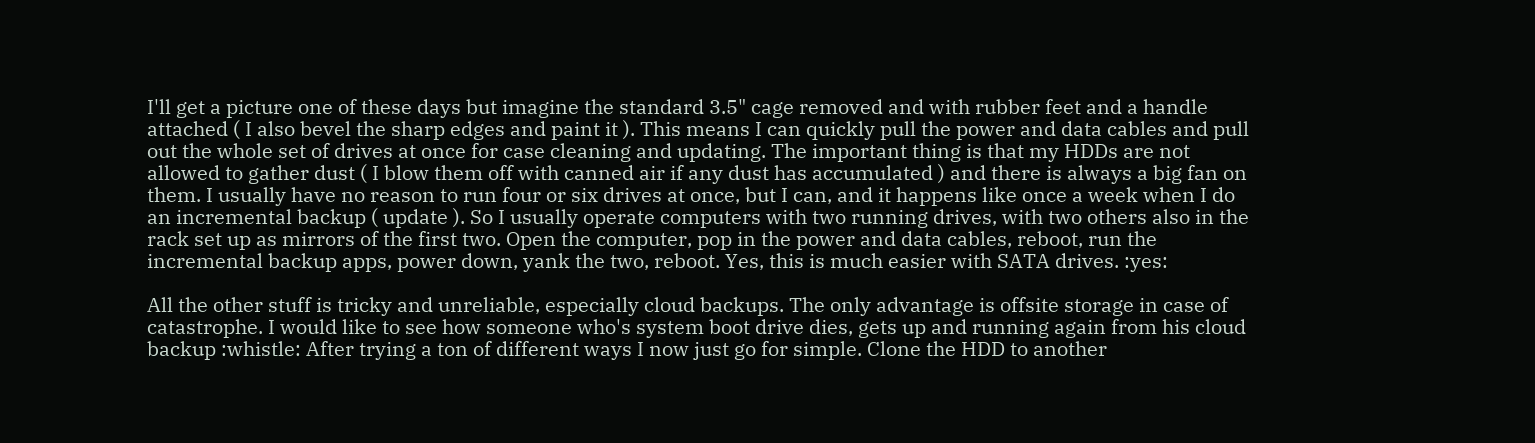I'll get a picture one of these days but imagine the standard 3.5" cage removed and with rubber feet and a handle attached ( I also bevel the sharp edges and paint it ). This means I can quickly pull the power and data cables and pull out the whole set of drives at once for case cleaning and updating. The important thing is that my HDDs are not allowed to gather dust ( I blow them off with canned air if any dust has accumulated ) and there is always a big fan on them. I usually have no reason to run four or six drives at once, but I can, and it happens like once a week when I do an incremental backup ( update ). So I usually operate computers with two running drives, with two others also in the rack set up as mirrors of the first two. Open the computer, pop in the power and data cables, reboot, run the incremental backup apps, power down, yank the two, reboot. Yes, this is much easier with SATA drives. :yes:

All the other stuff is tricky and unreliable, especially cloud backups. The only advantage is offsite storage in case of catastrophe. I would like to see how someone who's system boot drive dies, gets up and running again from his cloud backup :whistle: After trying a ton of different ways I now just go for simple. Clone the HDD to another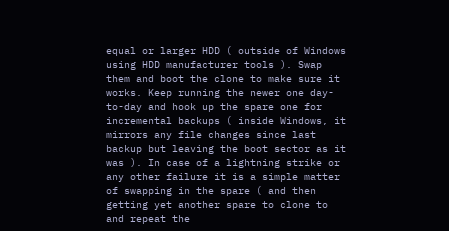equal or larger HDD ( outside of Windows using HDD manufacturer tools ). Swap them and boot the clone to make sure it works. Keep running the newer one day-to-day and hook up the spare one for incremental backups ( inside Windows, it mirrors any file changes since last backup but leaving the boot sector as it was ). In case of a lightning strike or any other failure it is a simple matter of swapping in the spare ( and then getting yet another spare to clone to and repeat the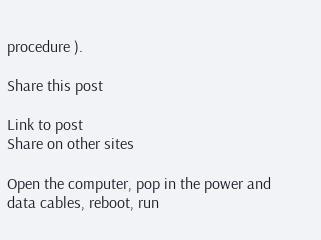procedure ).

Share this post

Link to post
Share on other sites

Open the computer, pop in the power and data cables, reboot, run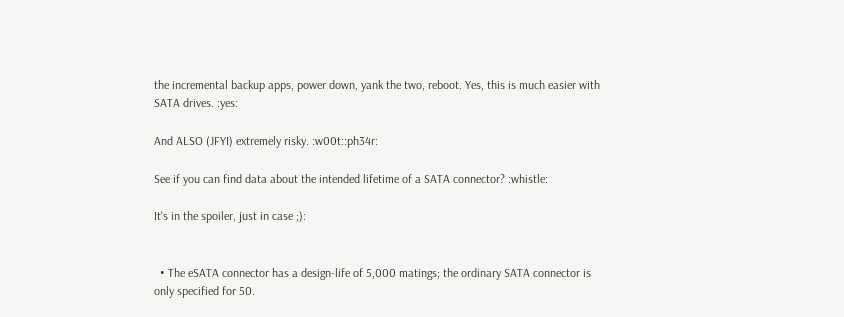the incremental backup apps, power down, yank the two, reboot. Yes, this is much easier with SATA drives. :yes:

And ALSO (JFYI) extremely risky. :w00t::ph34r:

See if you can find data about the intended lifetime of a SATA connector? :whistle:

It's in the spoiler, just in case ;):


  • The eSATA connector has a design-life of 5,000 matings; the ordinary SATA connector is only specified for 50.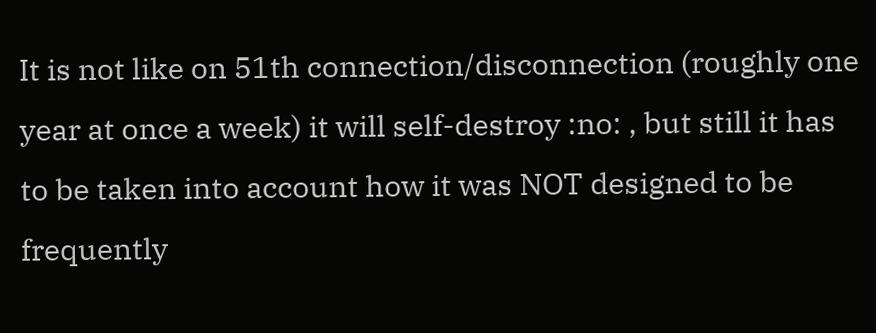It is not like on 51th connection/disconnection (roughly one year at once a week) it will self-destroy :no: , but still it has to be taken into account how it was NOT designed to be frequently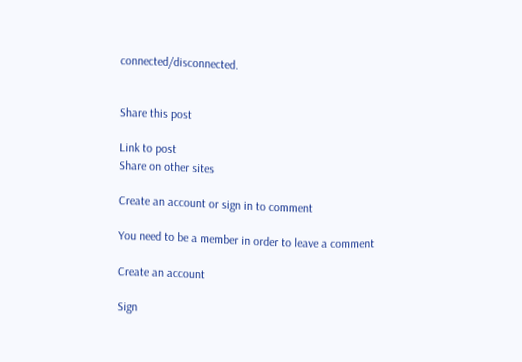connected/disconnected.


Share this post

Link to post
Share on other sites

Create an account or sign in to comment

You need to be a member in order to leave a comment

Create an account

Sign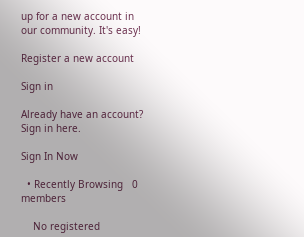up for a new account in our community. It's easy!

Register a new account

Sign in

Already have an account? Sign in here.

Sign In Now

  • Recently Browsing   0 members

    No registered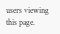users viewing this page.